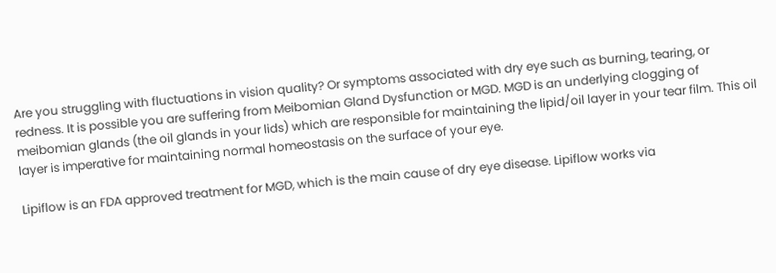Are you struggling with fluctuations in vision quality? Or symptoms associated with dry eye such as burning, tearing, or redness. It is possible you are suffering from Meibomian Gland Dysfunction or MGD. MGD is an underlying clogging of meibomian glands (the oil glands in your lids) which are responsible for maintaining the lipid/oil layer in your tear film. This oil layer is imperative for maintaining normal homeostasis on the surface of your eye.

Lipiflow is an FDA approved treatment for MGD, which is the main cause of dry eye disease. Lipiflow works via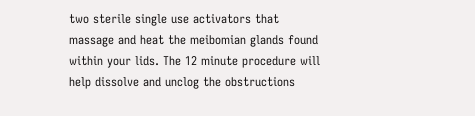two sterile single use activators that massage and heat the meibomian glands found within your lids. The 12 minute procedure will help dissolve and unclog the obstructions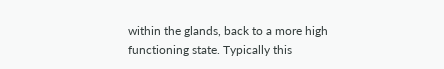within the glands, back to a more high functioning state. Typically this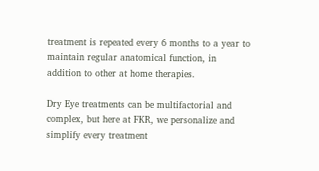treatment is repeated every 6 months to a year to maintain regular anatomical function, in addition to other at home therapies.

Dry Eye treatments can be multifactorial and complex, but here at FKR, we personalize and simplify every treatment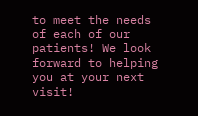to meet the needs of each of our patients! We look forward to helping you at your next visit!